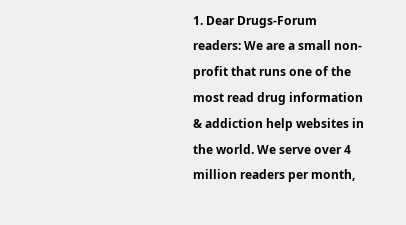1. Dear Drugs-Forum readers: We are a small non-profit that runs one of the most read drug information & addiction help websites in the world. We serve over 4 million readers per month,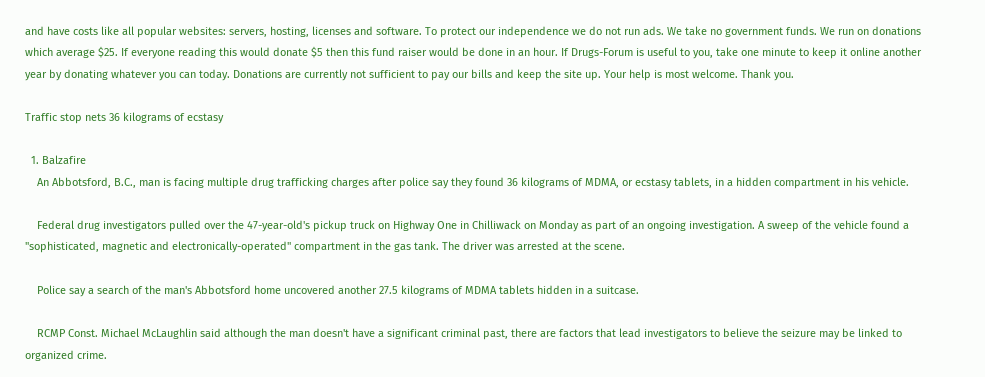and have costs like all popular websites: servers, hosting, licenses and software. To protect our independence we do not run ads. We take no government funds. We run on donations which average $25. If everyone reading this would donate $5 then this fund raiser would be done in an hour. If Drugs-Forum is useful to you, take one minute to keep it online another year by donating whatever you can today. Donations are currently not sufficient to pay our bills and keep the site up. Your help is most welcome. Thank you.

Traffic stop nets 36 kilograms of ecstasy

  1. Balzafire
    An Abbotsford, B.C., man is facing multiple drug trafficking charges after police say they found 36 kilograms of MDMA, or ecstasy tablets, in a hidden compartment in his vehicle.

    Federal drug investigators pulled over the 47-year-old's pickup truck on Highway One in Chilliwack on Monday as part of an ongoing investigation. A sweep of the vehicle found a "sophisticated, magnetic and electronically-operated" compartment in the gas tank. The driver was arrested at the scene.

    Police say a search of the man's Abbotsford home uncovered another 27.5 kilograms of MDMA tablets hidden in a suitcase.

    RCMP Const. Michael McLaughlin said although the man doesn't have a significant criminal past, there are factors that lead investigators to believe the seizure may be linked to organized crime.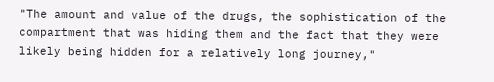"The amount and value of the drugs, the sophistication of the compartment that was hiding them and the fact that they were likely being hidden for a relatively long journey,"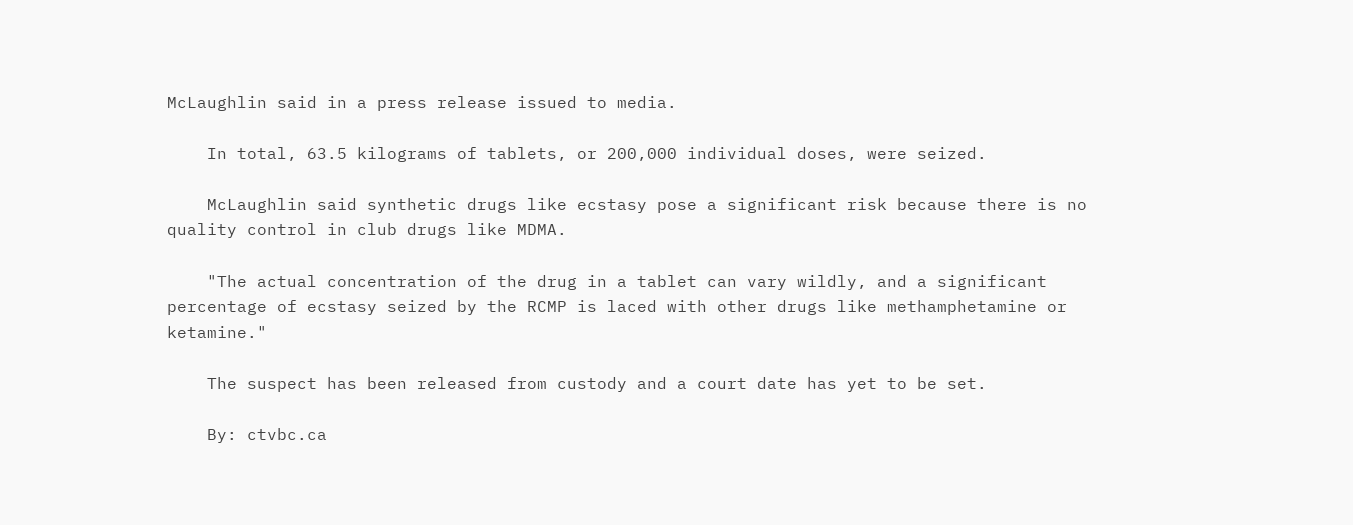McLaughlin said in a press release issued to media.

    In total, 63.5 kilograms of tablets, or 200,000 individual doses, were seized.

    McLaughlin said synthetic drugs like ecstasy pose a significant risk because there is no quality control in club drugs like MDMA.

    "The actual concentration of the drug in a tablet can vary wildly, and a significant percentage of ecstasy seized by the RCMP is laced with other drugs like methamphetamine or ketamine."

    The suspect has been released from custody and a court date has yet to be set.

    By: ctvbc.ca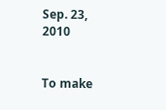Sep. 23, 2010


To make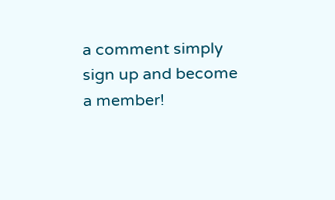a comment simply sign up and become a member!